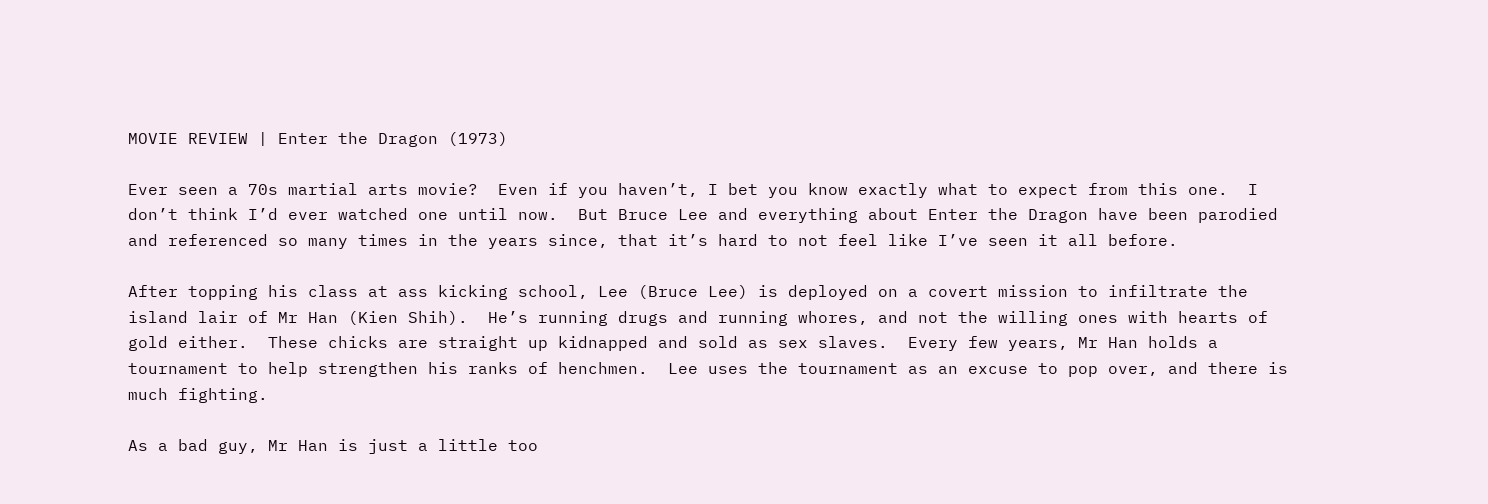MOVIE REVIEW | Enter the Dragon (1973)

Ever seen a 70s martial arts movie?  Even if you haven’t, I bet you know exactly what to expect from this one.  I don’t think I’d ever watched one until now.  But Bruce Lee and everything about Enter the Dragon have been parodied and referenced so many times in the years since, that it’s hard to not feel like I’ve seen it all before.

After topping his class at ass kicking school, Lee (Bruce Lee) is deployed on a covert mission to infiltrate the island lair of Mr Han (Kien Shih).  He’s running drugs and running whores, and not the willing ones with hearts of gold either.  These chicks are straight up kidnapped and sold as sex slaves.  Every few years, Mr Han holds a tournament to help strengthen his ranks of henchmen.  Lee uses the tournament as an excuse to pop over, and there is much fighting.

As a bad guy, Mr Han is just a little too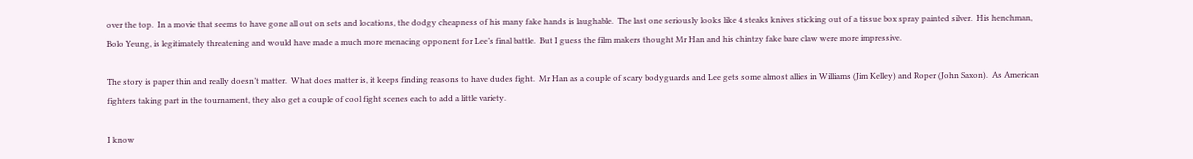over the top.  In a movie that seems to have gone all out on sets and locations, the dodgy cheapness of his many fake hands is laughable.  The last one seriously looks like 4 steaks knives sticking out of a tissue box spray painted silver.  His henchman, Bolo Yeung, is legitimately threatening and would have made a much more menacing opponent for Lee’s final battle.  But I guess the film makers thought Mr Han and his chintzy fake bare claw were more impressive.

The story is paper thin and really doesn’t matter.  What does matter is, it keeps finding reasons to have dudes fight.  Mr Han as a couple of scary bodyguards and Lee gets some almost allies in Williams (Jim Kelley) and Roper (John Saxon).  As American fighters taking part in the tournament, they also get a couple of cool fight scenes each to add a little variety.

I know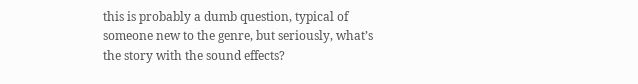this is probably a dumb question, typical of someone new to the genre, but seriously, what’s the story with the sound effects?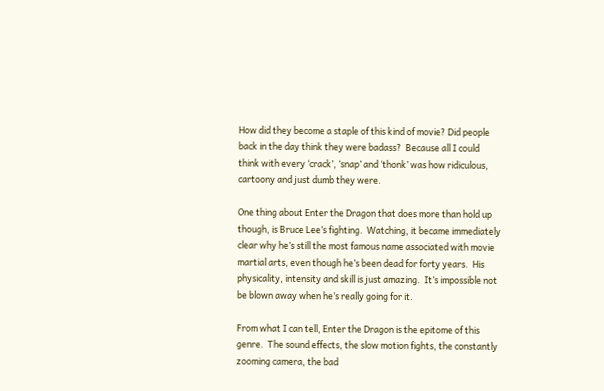How did they become a staple of this kind of movie? Did people back in the day think they were badass?  Because all I could think with every ‘crack’, ‘snap’ and ‘thonk’ was how ridiculous, cartoony and just dumb they were.

One thing about Enter the Dragon that does more than hold up though, is Bruce Lee’s fighting.  Watching, it became immediately clear why he’s still the most famous name associated with movie martial arts, even though he’s been dead for forty years.  His physicality, intensity and skill is just amazing.  It’s impossible not be blown away when he’s really going for it.

From what I can tell, Enter the Dragon is the epitome of this genre.  The sound effects, the slow motion fights, the constantly zooming camera, the bad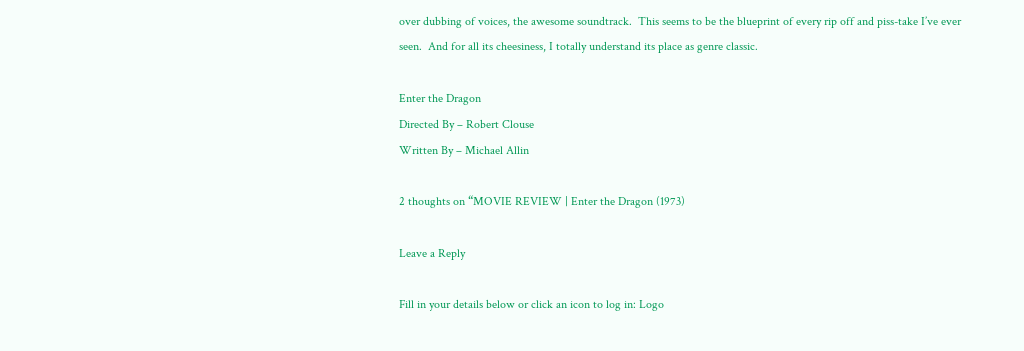over dubbing of voices, the awesome soundtrack.  This seems to be the blueprint of every rip off and piss-take I’ve ever seen.  And for all its cheesiness, I totally understand its place as genre classic.

Enter the Dragon
Directed By – Robert Clouse
Written By – Michael Allin

2 thoughts on “MOVIE REVIEW | Enter the Dragon (1973)

Leave a Reply

Fill in your details below or click an icon to log in: Logo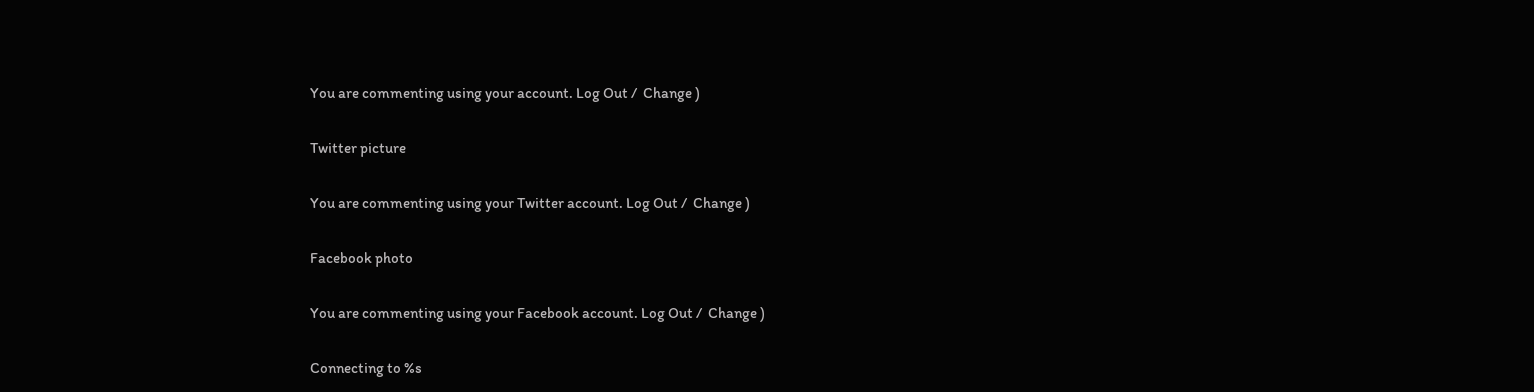You are commenting using your account. Log Out /  Change )

Twitter picture

You are commenting using your Twitter account. Log Out /  Change )

Facebook photo

You are commenting using your Facebook account. Log Out /  Change )

Connecting to %s